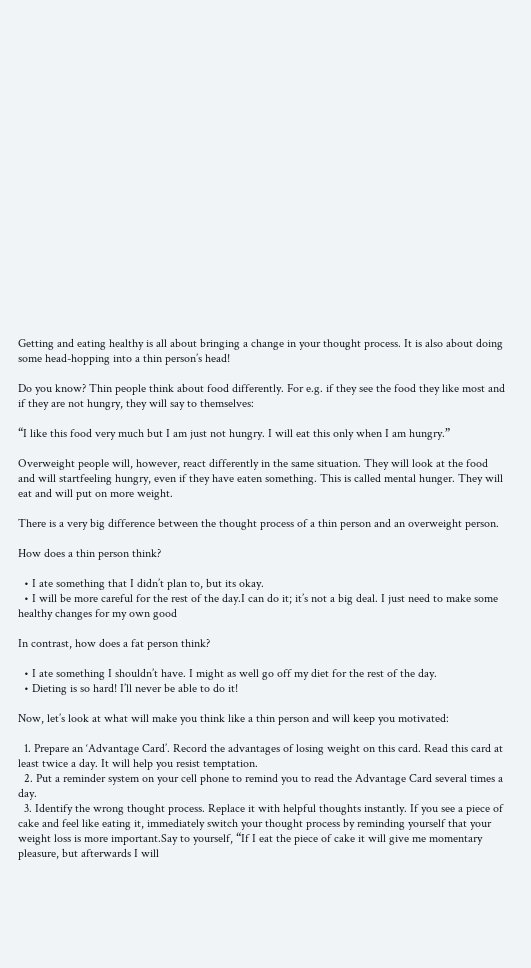Getting and eating healthy is all about bringing a change in your thought process. It is also about doing some head-hopping into a thin person’s head!

Do you know? Thin people think about food differently. For e.g. if they see the food they like most and if they are not hungry, they will say to themselves:

“I like this food very much but I am just not hungry. I will eat this only when I am hungry.”

Overweight people will, however, react differently in the same situation. They will look at the food and will startfeeling hungry, even if they have eaten something. This is called mental hunger. They will eat and will put on more weight.

There is a very big difference between the thought process of a thin person and an overweight person.

How does a thin person think?

  • I ate something that I didn’t plan to, but its okay.
  • I will be more careful for the rest of the day.I can do it; it’s not a big deal. I just need to make some healthy changes for my own good

In contrast, how does a fat person think?

  • I ate something I shouldn’t have. I might as well go off my diet for the rest of the day.
  • Dieting is so hard! I’ll never be able to do it!

Now, let’s look at what will make you think like a thin person and will keep you motivated:

  1. Prepare an ‘Advantage Card’. Record the advantages of losing weight on this card. Read this card at least twice a day. It will help you resist temptation.
  2. Put a reminder system on your cell phone to remind you to read the Advantage Card several times a day.
  3. Identify the wrong thought process. Replace it with helpful thoughts instantly. If you see a piece of cake and feel like eating it, immediately switch your thought process by reminding yourself that your weight loss is more important.Say to yourself, “If I eat the piece of cake it will give me momentary pleasure, but afterwards I will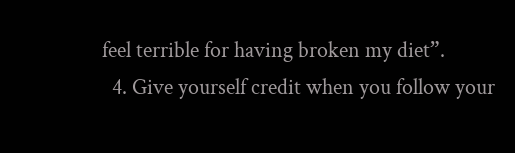feel terrible for having broken my diet”.
  4. Give yourself credit when you follow your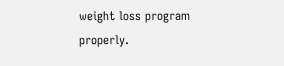weight loss program properly.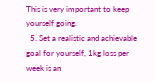This is very important to keep yourself going.
  5. Set a realistic and achievable goal for yourself, 1kg loss per week is an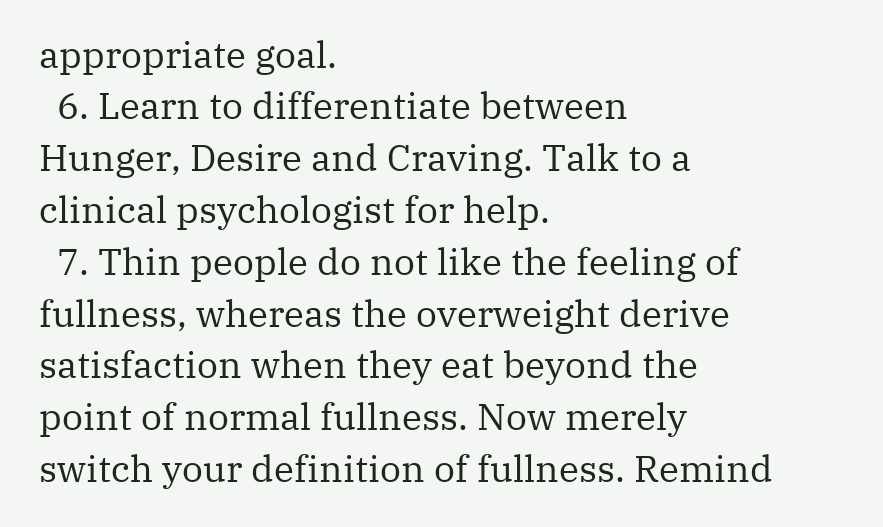appropriate goal.
  6. Learn to differentiate between Hunger, Desire and Craving. Talk to a clinical psychologist for help.
  7. Thin people do not like the feeling of fullness, whereas the overweight derive satisfaction when they eat beyond the point of normal fullness. Now merely switch your definition of fullness. Remind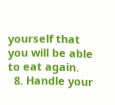yourself that you will be able to eat again.
  8. Handle your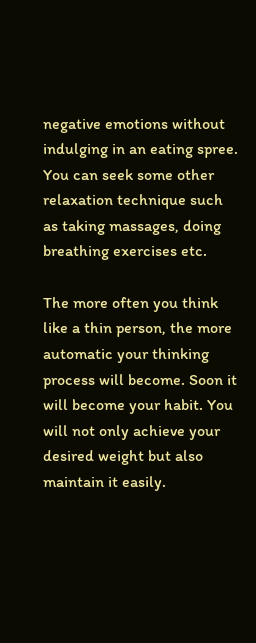negative emotions without indulging in an eating spree. You can seek some other relaxation technique such as taking massages, doing breathing exercises etc.

The more often you think like a thin person, the more automatic your thinking process will become. Soon it will become your habit. You will not only achieve your desired weight but also maintain it easily.